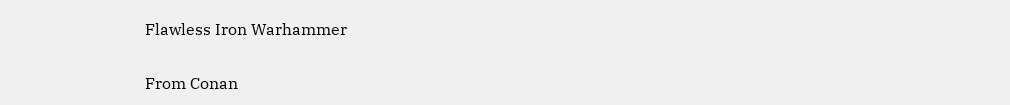Flawless Iron Warhammer

From Conan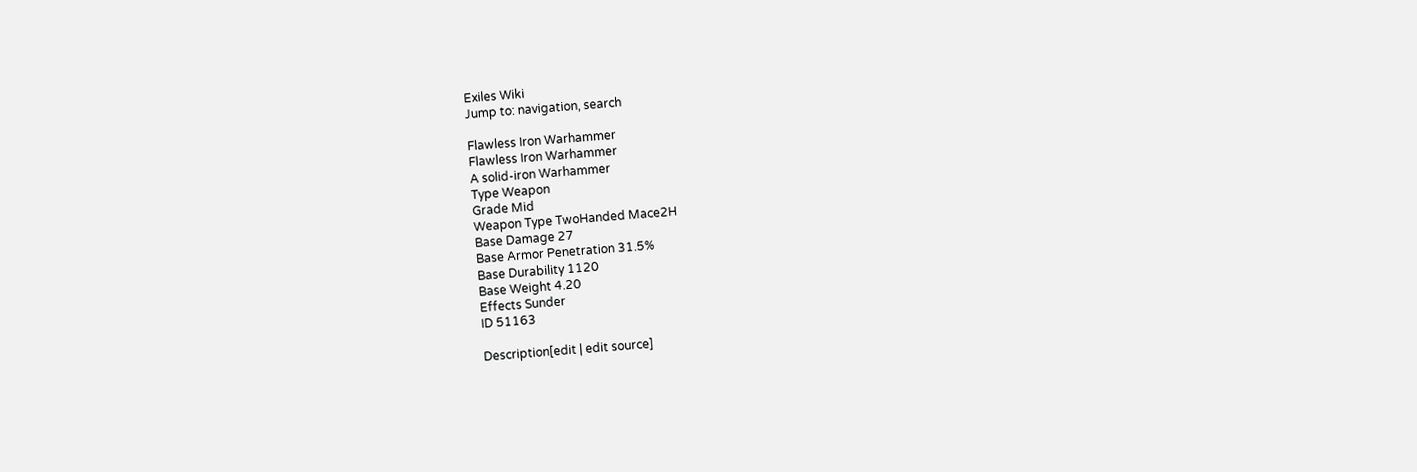Exiles Wiki
Jump to: navigation, search

Flawless Iron Warhammer
Flawless Iron Warhammer
A solid-iron Warhammer
Type Weapon
Grade Mid
Weapon Type TwoHanded Mace2H
Base Damage 27
Base Armor Penetration 31.5%
Base Durability 1120
Base Weight 4.20
Effects Sunder
ID 51163

Description[edit | edit source]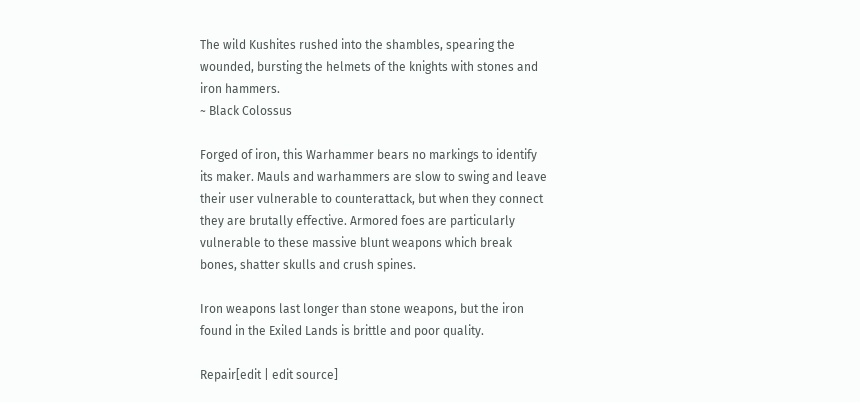The wild Kushites rushed into the shambles, spearing the wounded, bursting the helmets of the knights with stones and iron hammers.
~ Black Colossus

Forged of iron, this Warhammer bears no markings to identify its maker. Mauls and warhammers are slow to swing and leave their user vulnerable to counterattack, but when they connect they are brutally effective. Armored foes are particularly vulnerable to these massive blunt weapons which break bones, shatter skulls and crush spines.

Iron weapons last longer than stone weapons, but the iron found in the Exiled Lands is brittle and poor quality.

Repair[edit | edit source]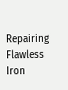Repairing Flawless Iron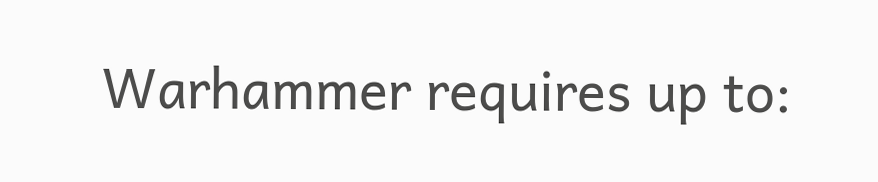Warhammer requires up to: